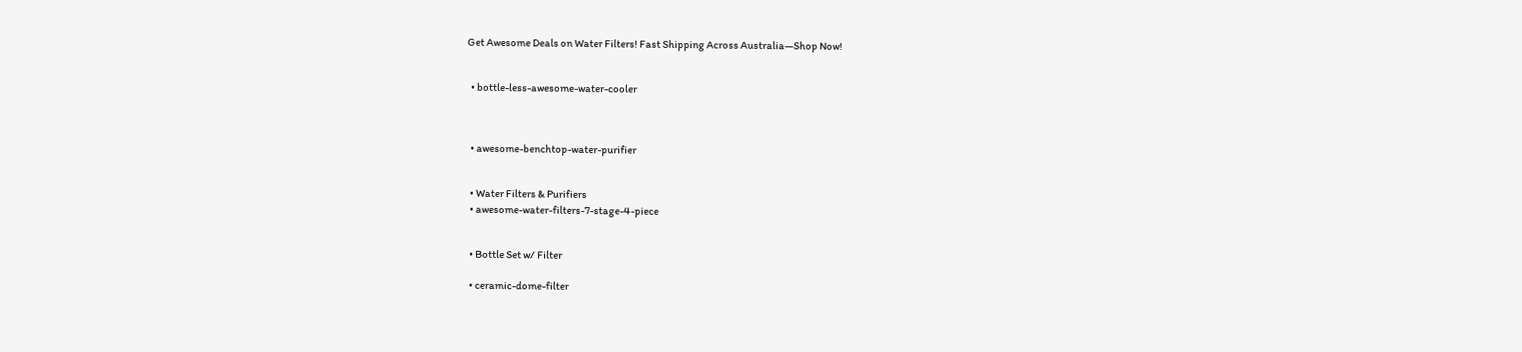Get Awesome Deals on Water Filters! Fast Shipping Across Australia—Shop Now!


  • bottle-less-awesome-water-cooler



  • awesome-benchtop-water-purifier


  • Water Filters & Purifiers
  • awesome-water-filters-7-stage-4-piece


  • Bottle Set w/ Filter

  • ceramic-dome-filter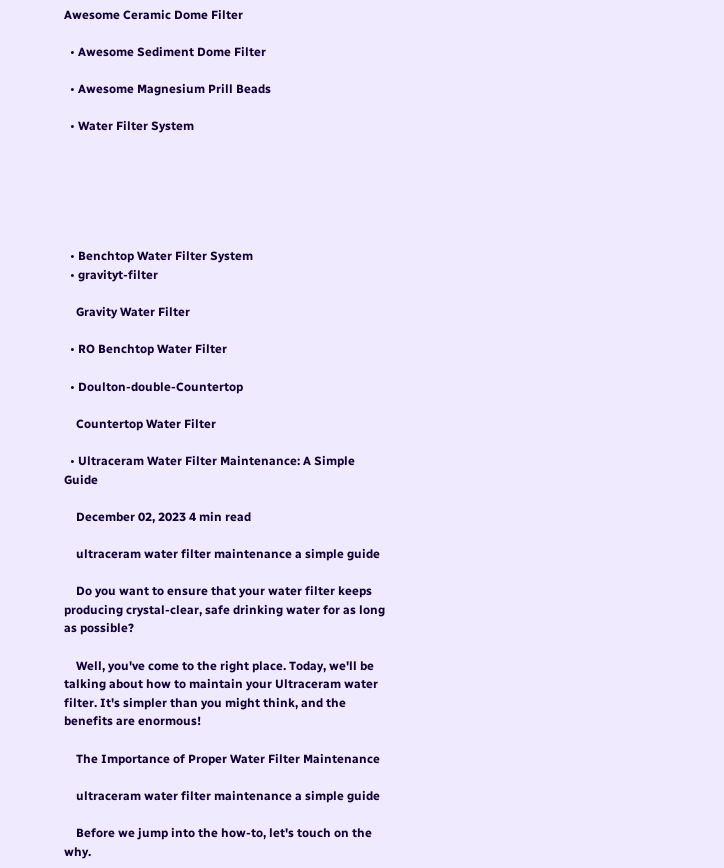Awesome Ceramic Dome Filter

  • Awesome Sediment Dome Filter

  • Awesome Magnesium Prill Beads

  • Water Filter System






  • Benchtop Water Filter System
  • gravityt-filter

    Gravity Water Filter

  • RO Benchtop Water Filter

  • Doulton-double-Countertop

    Countertop Water Filter

  • Ultraceram Water Filter Maintenance: A Simple Guide

    December 02, 2023 4 min read

    ultraceram water filter maintenance a simple guide

    Do you want to ensure that your water filter keeps producing crystal-clear, safe drinking water for as long as possible?

    Well, you've come to the right place. Today, we'll be talking about how to maintain your Ultraceram water filter. It's simpler than you might think, and the benefits are enormous!

    The Importance of Proper Water Filter Maintenance

    ultraceram water filter maintenance a simple guide

    Before we jump into the how-to, let's touch on the why.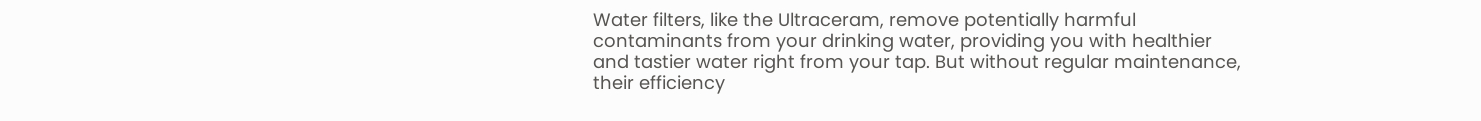Water filters, like the Ultraceram, remove potentially harmful contaminants from your drinking water, providing you with healthier and tastier water right from your tap. But without regular maintenance, their efficiency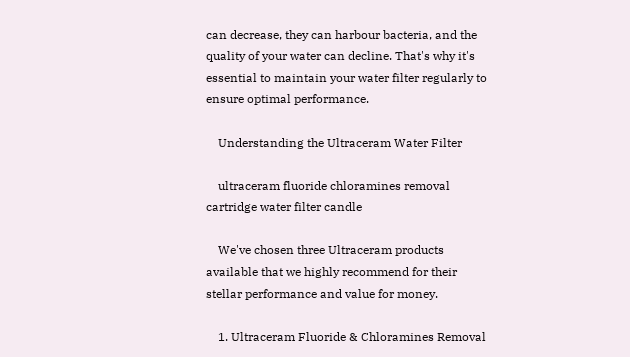can decrease, they can harbour bacteria, and the quality of your water can decline. That's why it's essential to maintain your water filter regularly to ensure optimal performance.

    Understanding the Ultraceram Water Filter

    ultraceram fluoride chloramines removal cartridge water filter candle

    We've chosen three Ultraceram products available that we highly recommend for their stellar performance and value for money.

    1. Ultraceram Fluoride & Chloramines Removal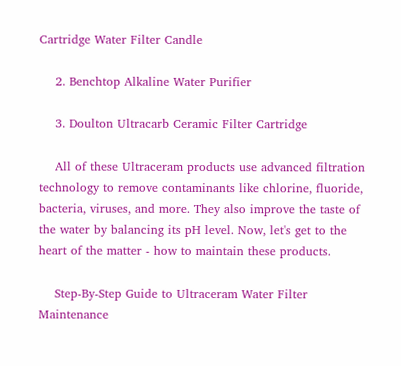Cartridge Water Filter Candle

    2. Benchtop Alkaline Water Purifier

    3. Doulton Ultracarb Ceramic Filter Cartridge

    All of these Ultraceram products use advanced filtration technology to remove contaminants like chlorine, fluoride, bacteria, viruses, and more. They also improve the taste of the water by balancing its pH level. Now, let's get to the heart of the matter - how to maintain these products.

    Step-By-Step Guide to Ultraceram Water Filter Maintenance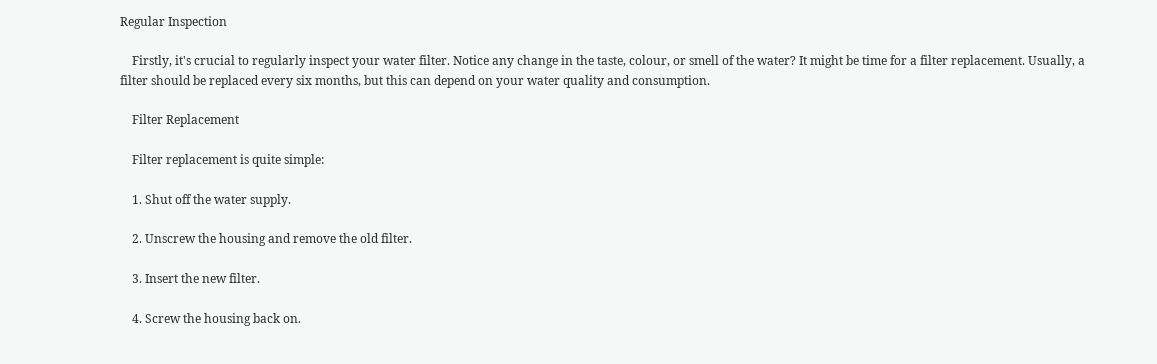Regular Inspection

    Firstly, it's crucial to regularly inspect your water filter. Notice any change in the taste, colour, or smell of the water? It might be time for a filter replacement. Usually, a filter should be replaced every six months, but this can depend on your water quality and consumption.

    Filter Replacement

    Filter replacement is quite simple:

    1. Shut off the water supply.

    2. Unscrew the housing and remove the old filter.

    3. Insert the new filter.

    4. Screw the housing back on.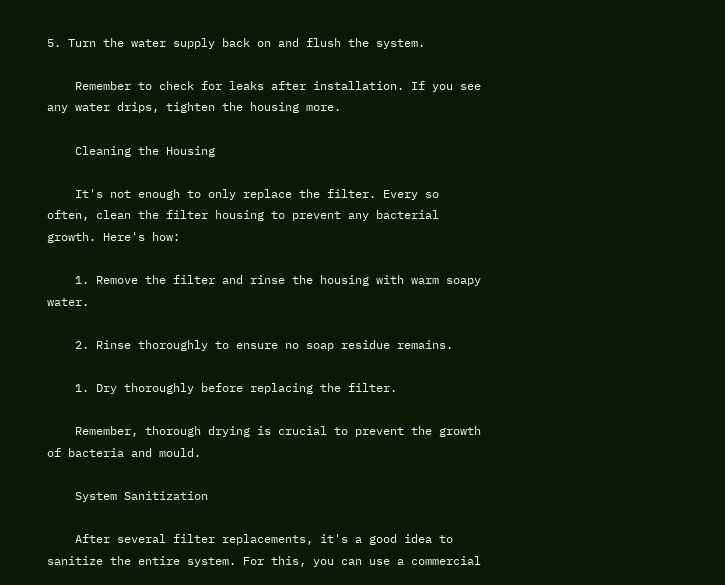5. Turn the water supply back on and flush the system.

    Remember to check for leaks after installation. If you see any water drips, tighten the housing more.

    Cleaning the Housing

    It's not enough to only replace the filter. Every so often, clean the filter housing to prevent any bacterial growth. Here's how:

    1. Remove the filter and rinse the housing with warm soapy water.

    2. Rinse thoroughly to ensure no soap residue remains.

    1. Dry thoroughly before replacing the filter.

    Remember, thorough drying is crucial to prevent the growth of bacteria and mould.

    System Sanitization

    After several filter replacements, it's a good idea to sanitize the entire system. For this, you can use a commercial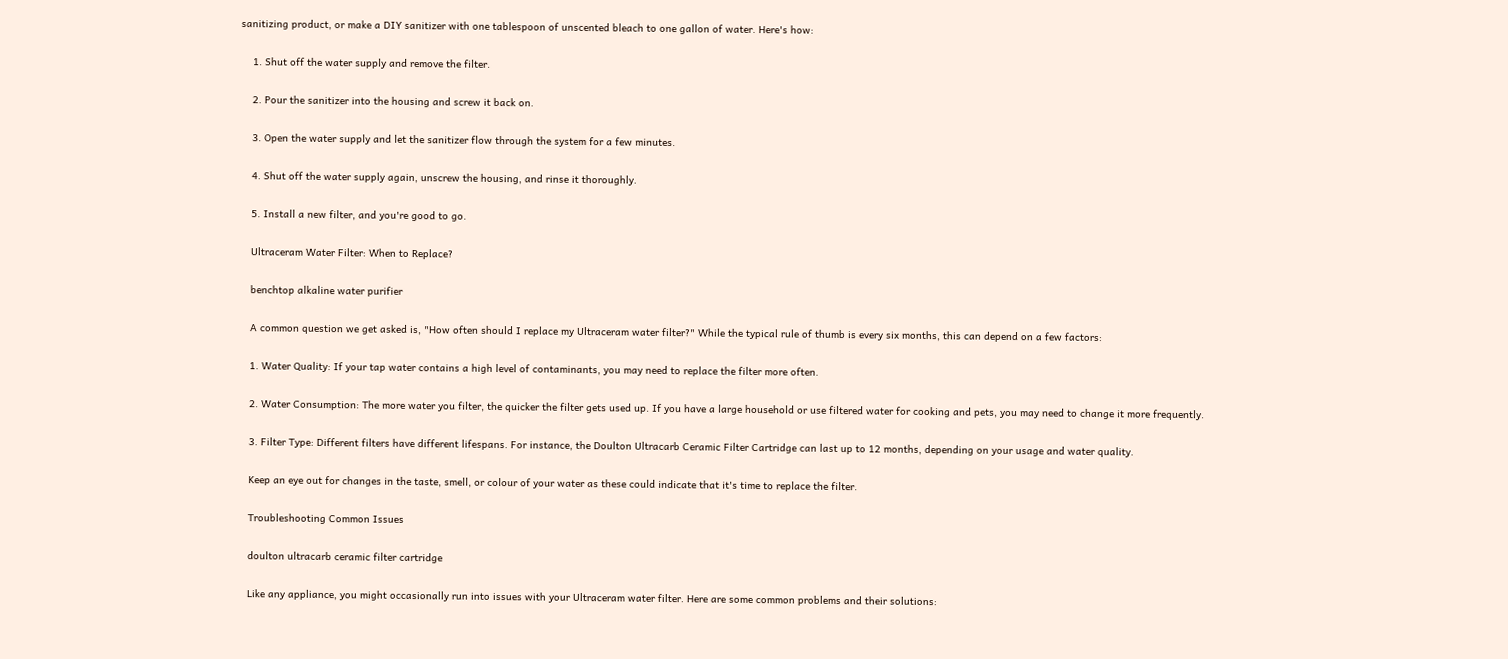sanitizing product, or make a DIY sanitizer with one tablespoon of unscented bleach to one gallon of water. Here's how:

    1. Shut off the water supply and remove the filter.

    2. Pour the sanitizer into the housing and screw it back on.

    3. Open the water supply and let the sanitizer flow through the system for a few minutes.

    4. Shut off the water supply again, unscrew the housing, and rinse it thoroughly.

    5. Install a new filter, and you're good to go.

    Ultraceram Water Filter: When to Replace?

    benchtop alkaline water purifier

    A common question we get asked is, "How often should I replace my Ultraceram water filter?" While the typical rule of thumb is every six months, this can depend on a few factors:

    1. Water Quality: If your tap water contains a high level of contaminants, you may need to replace the filter more often.

    2. Water Consumption: The more water you filter, the quicker the filter gets used up. If you have a large household or use filtered water for cooking and pets, you may need to change it more frequently.

    3. Filter Type: Different filters have different lifespans. For instance, the Doulton Ultracarb Ceramic Filter Cartridge can last up to 12 months, depending on your usage and water quality.

    Keep an eye out for changes in the taste, smell, or colour of your water as these could indicate that it's time to replace the filter.

    Troubleshooting Common Issues

    doulton ultracarb ceramic filter cartridge

    Like any appliance, you might occasionally run into issues with your Ultraceram water filter. Here are some common problems and their solutions: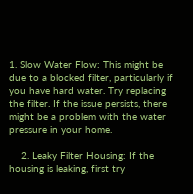1. Slow Water Flow: This might be due to a blocked filter, particularly if you have hard water. Try replacing the filter. If the issue persists, there might be a problem with the water pressure in your home.

    2. Leaky Filter Housing: If the housing is leaking, first try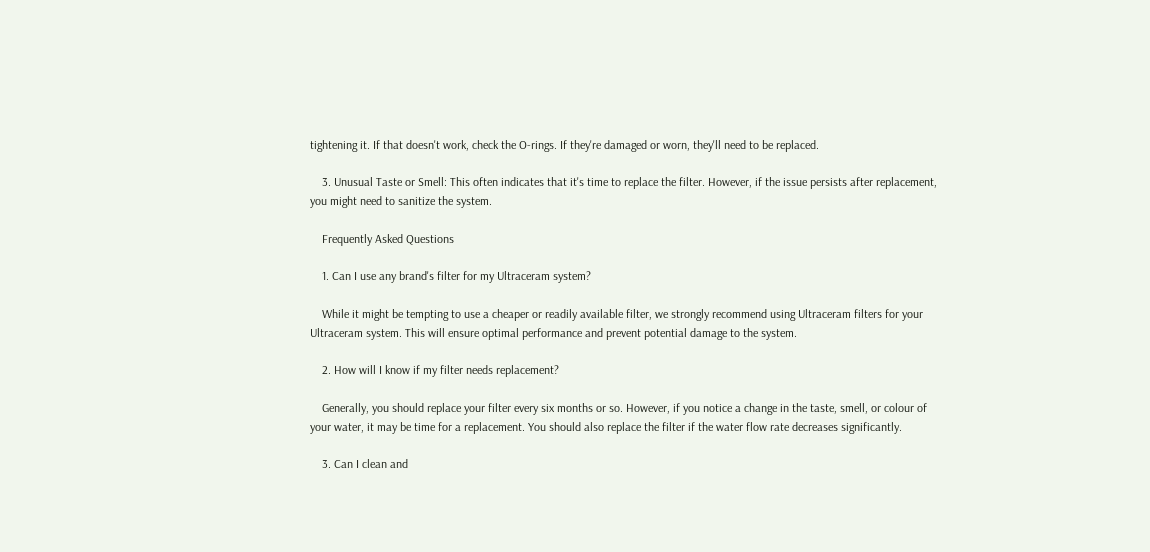tightening it. If that doesn't work, check the O-rings. If they're damaged or worn, they'll need to be replaced.

    3. Unusual Taste or Smell: This often indicates that it's time to replace the filter. However, if the issue persists after replacement, you might need to sanitize the system.

    Frequently Asked Questions

    1. Can I use any brand's filter for my Ultraceram system?

    While it might be tempting to use a cheaper or readily available filter, we strongly recommend using Ultraceram filters for your Ultraceram system. This will ensure optimal performance and prevent potential damage to the system.

    2. How will I know if my filter needs replacement?

    Generally, you should replace your filter every six months or so. However, if you notice a change in the taste, smell, or colour of your water, it may be time for a replacement. You should also replace the filter if the water flow rate decreases significantly.

    3. Can I clean and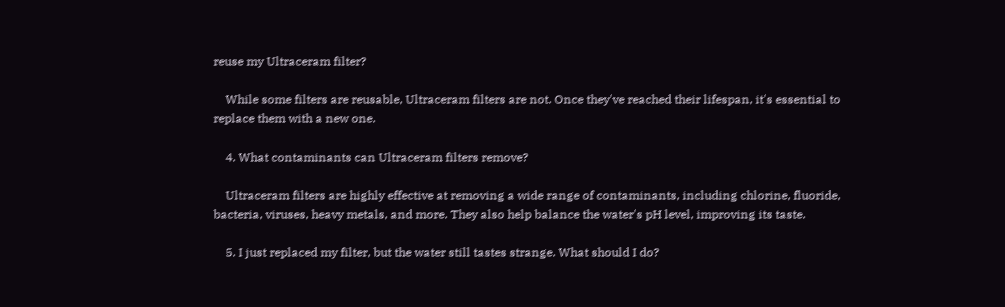reuse my Ultraceram filter?

    While some filters are reusable, Ultraceram filters are not. Once they've reached their lifespan, it's essential to replace them with a new one.

    4. What contaminants can Ultraceram filters remove?

    Ultraceram filters are highly effective at removing a wide range of contaminants, including chlorine, fluoride, bacteria, viruses, heavy metals, and more. They also help balance the water's pH level, improving its taste.

    5. I just replaced my filter, but the water still tastes strange. What should I do?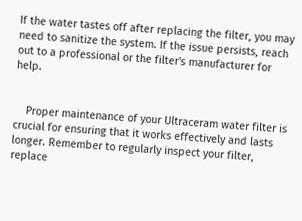If the water tastes off after replacing the filter, you may need to sanitize the system. If the issue persists, reach out to a professional or the filter's manufacturer for help.


    Proper maintenance of your Ultraceram water filter is crucial for ensuring that it works effectively and lasts longer. Remember to regularly inspect your filter, replace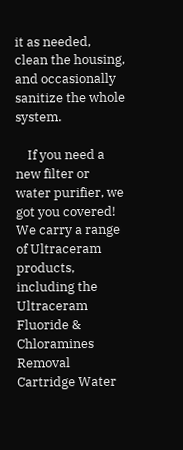it as needed, clean the housing, and occasionally sanitize the whole system.

    If you need a new filter or water purifier, we got you covered! We carry a range of Ultraceram products, including the Ultraceram Fluoride & Chloramines Removal Cartridge Water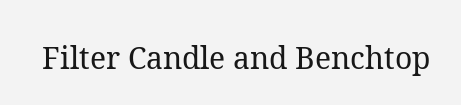Filter Candle and Benchtop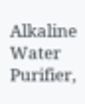Alkaline Water Purifier,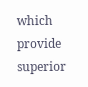which provide superior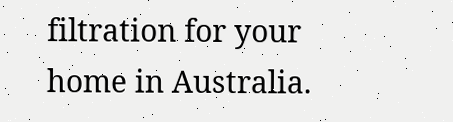filtration for your home in Australia.